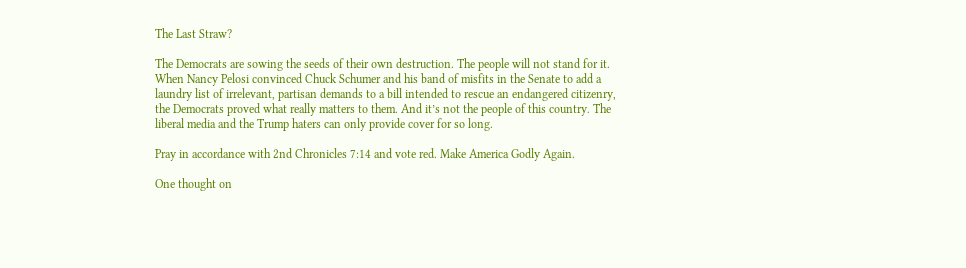The Last Straw?

The Democrats are sowing the seeds of their own destruction. The people will not stand for it. When Nancy Pelosi convinced Chuck Schumer and his band of misfits in the Senate to add a laundry list of irrelevant, partisan demands to a bill intended to rescue an endangered citizenry, the Democrats proved what really matters to them. And it’s not the people of this country. The liberal media and the Trump haters can only provide cover for so long.

Pray in accordance with 2nd Chronicles 7:14 and vote red. Make America Godly Again.

One thought on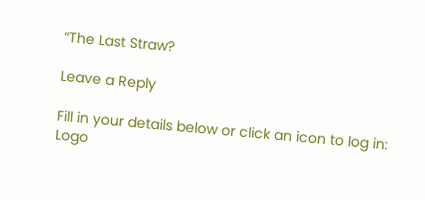“The Last Straw?

Leave a Reply

Fill in your details below or click an icon to log in: Logo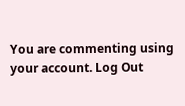You are commenting using your account. Log Out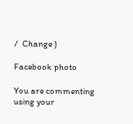/  Change )

Facebook photo

You are commenting using your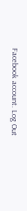Facebook account. Log Out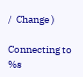/  Change )

Connecting to %s